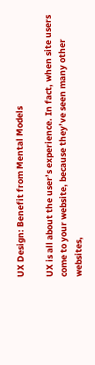UX Design: Benefit from Mental Models

UX is all about the user’s experience. In fact, when site users come to your website, because they’ve seen many other websites,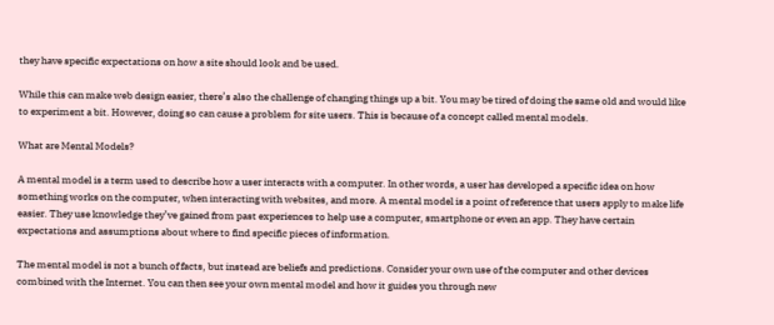they have specific expectations on how a site should look and be used.

While this can make web design easier, there’s also the challenge of changing things up a bit. You may be tired of doing the same old and would like to experiment a bit. However, doing so can cause a problem for site users. This is because of a concept called mental models.

What are Mental Models?

A mental model is a term used to describe how a user interacts with a computer. In other words, a user has developed a specific idea on how something works on the computer, when interacting with websites, and more. A mental model is a point of reference that users apply to make life easier. They use knowledge they’ve gained from past experiences to help use a computer, smartphone or even an app. They have certain expectations and assumptions about where to find specific pieces of information.

The mental model is not a bunch of facts, but instead are beliefs and predictions. Consider your own use of the computer and other devices combined with the Internet. You can then see your own mental model and how it guides you through new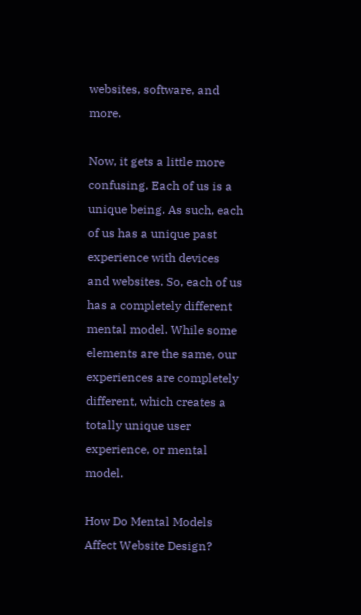websites, software, and more.

Now, it gets a little more confusing. Each of us is a unique being. As such, each of us has a unique past experience with devices and websites. So, each of us has a completely different mental model. While some elements are the same, our experiences are completely different, which creates a totally unique user experience, or mental model.

How Do Mental Models Affect Website Design?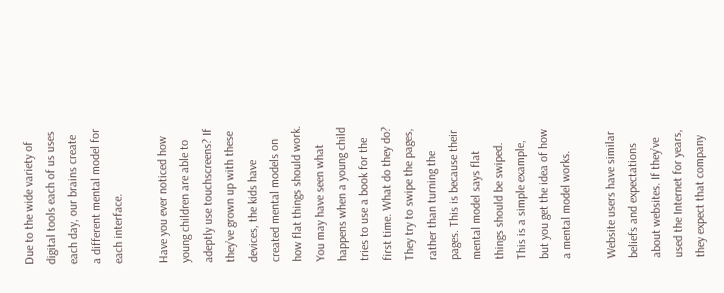Due to the wide variety of digital tools each of us uses each day, our brains create a different mental model for each interface.

Have you ever noticed how young children are able to adeptly use touchscreens? If they’ve grown up with these devices, the kids have created mental models on how flat things should work. You may have seen what happens when a young child tries to use a book for the first time. What do they do? They try to swipe the pages, rather than turning the pages. This is because their mental model says flat things should be swiped. This is a simple example, but you get the idea of how a mental model works.

Website users have similar beliefs and expectations about websites. If they’ve used the Internet for years, they expect that company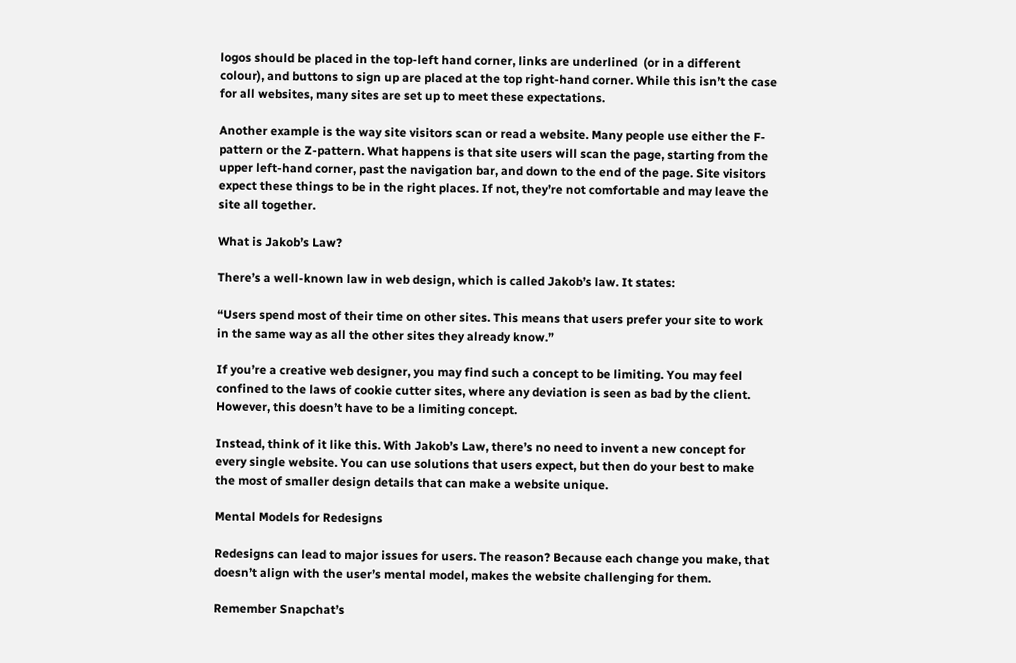logos should be placed in the top-left hand corner, links are underlined  (or in a different colour), and buttons to sign up are placed at the top right-hand corner. While this isn’t the case for all websites, many sites are set up to meet these expectations.

Another example is the way site visitors scan or read a website. Many people use either the F-pattern or the Z-pattern. What happens is that site users will scan the page, starting from the upper left-hand corner, past the navigation bar, and down to the end of the page. Site visitors expect these things to be in the right places. If not, they’re not comfortable and may leave the site all together.

What is Jakob’s Law?

There’s a well-known law in web design, which is called Jakob’s law. It states:

“Users spend most of their time on other sites. This means that users prefer your site to work in the same way as all the other sites they already know.”

If you’re a creative web designer, you may find such a concept to be limiting. You may feel confined to the laws of cookie cutter sites, where any deviation is seen as bad by the client. However, this doesn’t have to be a limiting concept.

Instead, think of it like this. With Jakob’s Law, there’s no need to invent a new concept for every single website. You can use solutions that users expect, but then do your best to make the most of smaller design details that can make a website unique.

Mental Models for Redesigns

Redesigns can lead to major issues for users. The reason? Because each change you make, that doesn’t align with the user’s mental model, makes the website challenging for them.

Remember Snapchat’s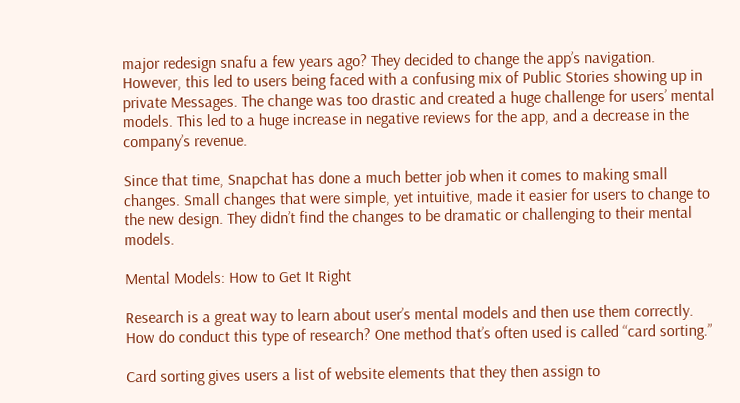major redesign snafu a few years ago? They decided to change the app’s navigation. However, this led to users being faced with a confusing mix of Public Stories showing up in private Messages. The change was too drastic and created a huge challenge for users’ mental models. This led to a huge increase in negative reviews for the app, and a decrease in the company’s revenue.

Since that time, Snapchat has done a much better job when it comes to making small changes. Small changes that were simple, yet intuitive, made it easier for users to change to the new design. They didn’t find the changes to be dramatic or challenging to their mental models.

Mental Models: How to Get It Right

Research is a great way to learn about user’s mental models and then use them correctly. How do conduct this type of research? One method that’s often used is called “card sorting.”

Card sorting gives users a list of website elements that they then assign to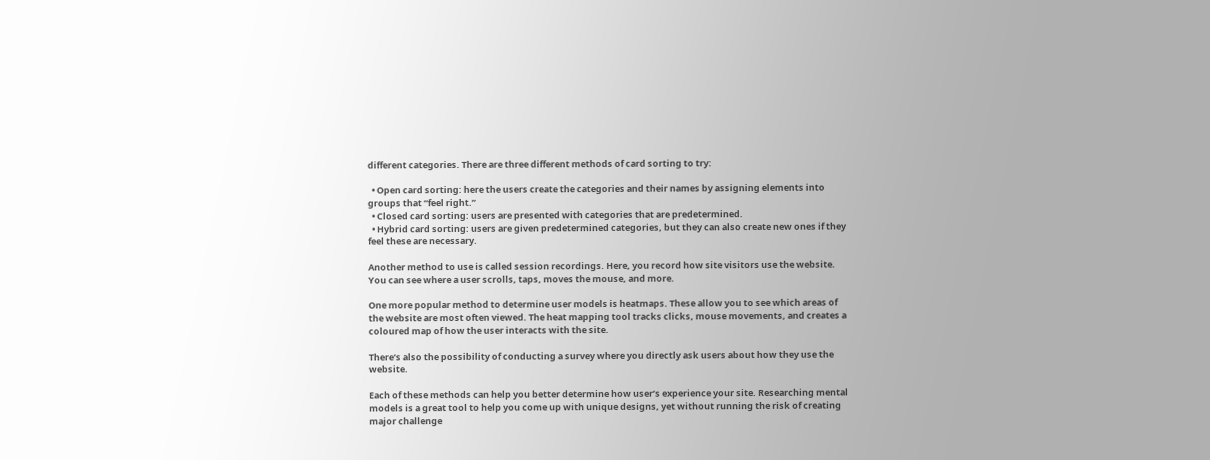different categories. There are three different methods of card sorting to try:

  • Open card sorting: here the users create the categories and their names by assigning elements into groups that “feel right.”
  • Closed card sorting: users are presented with categories that are predetermined.
  • Hybrid card sorting: users are given predetermined categories, but they can also create new ones if they feel these are necessary.

Another method to use is called session recordings. Here, you record how site visitors use the website. You can see where a user scrolls, taps, moves the mouse, and more.

One more popular method to determine user models is heatmaps. These allow you to see which areas of the website are most often viewed. The heat mapping tool tracks clicks, mouse movements, and creates a coloured map of how the user interacts with the site.

There’s also the possibility of conducting a survey where you directly ask users about how they use the website.

Each of these methods can help you better determine how user’s experience your site. Researching mental models is a great tool to help you come up with unique designs, yet without running the risk of creating major challenge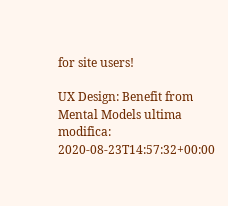for site users!

UX Design: Benefit from Mental Models ultima modifica: 2020-08-23T14:57:32+00:00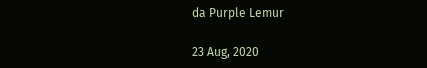da Purple Lemur

23 Aug, 2020